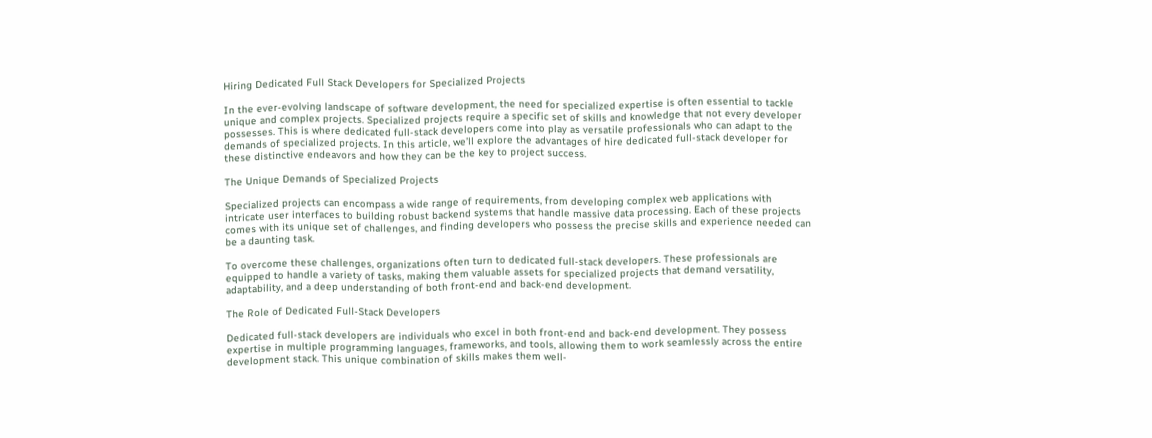Hiring Dedicated Full Stack Developers for Specialized Projects

In the ever-evolving landscape of software development, the need for specialized expertise is often essential to tackle unique and complex projects. Specialized projects require a specific set of skills and knowledge that not every developer possesses. This is where dedicated full-stack developers come into play as versatile professionals who can adapt to the demands of specialized projects. In this article, we’ll explore the advantages of hire dedicated full-stack developer for these distinctive endeavors and how they can be the key to project success.

The Unique Demands of Specialized Projects

Specialized projects can encompass a wide range of requirements, from developing complex web applications with intricate user interfaces to building robust backend systems that handle massive data processing. Each of these projects comes with its unique set of challenges, and finding developers who possess the precise skills and experience needed can be a daunting task.

To overcome these challenges, organizations often turn to dedicated full-stack developers. These professionals are equipped to handle a variety of tasks, making them valuable assets for specialized projects that demand versatility, adaptability, and a deep understanding of both front-end and back-end development.

The Role of Dedicated Full-Stack Developers

Dedicated full-stack developers are individuals who excel in both front-end and back-end development. They possess expertise in multiple programming languages, frameworks, and tools, allowing them to work seamlessly across the entire development stack. This unique combination of skills makes them well-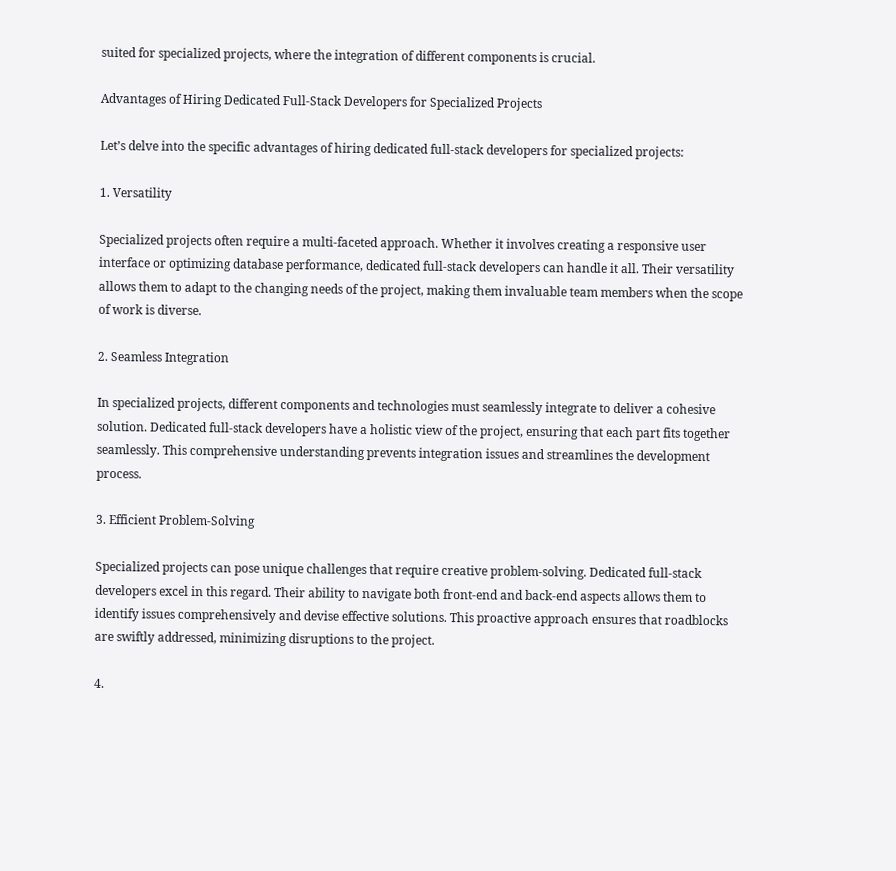suited for specialized projects, where the integration of different components is crucial.

Advantages of Hiring Dedicated Full-Stack Developers for Specialized Projects

Let’s delve into the specific advantages of hiring dedicated full-stack developers for specialized projects:

1. Versatility

Specialized projects often require a multi-faceted approach. Whether it involves creating a responsive user interface or optimizing database performance, dedicated full-stack developers can handle it all. Their versatility allows them to adapt to the changing needs of the project, making them invaluable team members when the scope of work is diverse.

2. Seamless Integration

In specialized projects, different components and technologies must seamlessly integrate to deliver a cohesive solution. Dedicated full-stack developers have a holistic view of the project, ensuring that each part fits together seamlessly. This comprehensive understanding prevents integration issues and streamlines the development process.

3. Efficient Problem-Solving

Specialized projects can pose unique challenges that require creative problem-solving. Dedicated full-stack developers excel in this regard. Their ability to navigate both front-end and back-end aspects allows them to identify issues comprehensively and devise effective solutions. This proactive approach ensures that roadblocks are swiftly addressed, minimizing disruptions to the project.

4.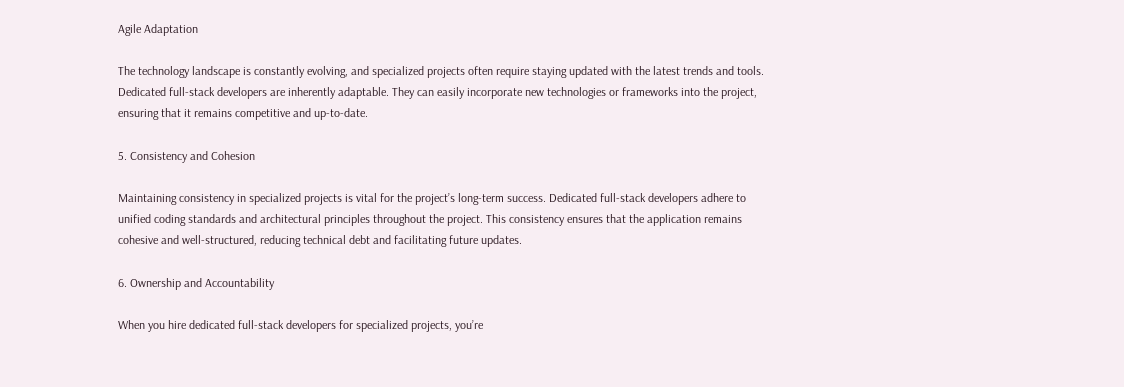Agile Adaptation

The technology landscape is constantly evolving, and specialized projects often require staying updated with the latest trends and tools. Dedicated full-stack developers are inherently adaptable. They can easily incorporate new technologies or frameworks into the project, ensuring that it remains competitive and up-to-date.

5. Consistency and Cohesion

Maintaining consistency in specialized projects is vital for the project’s long-term success. Dedicated full-stack developers adhere to unified coding standards and architectural principles throughout the project. This consistency ensures that the application remains cohesive and well-structured, reducing technical debt and facilitating future updates.

6. Ownership and Accountability

When you hire dedicated full-stack developers for specialized projects, you’re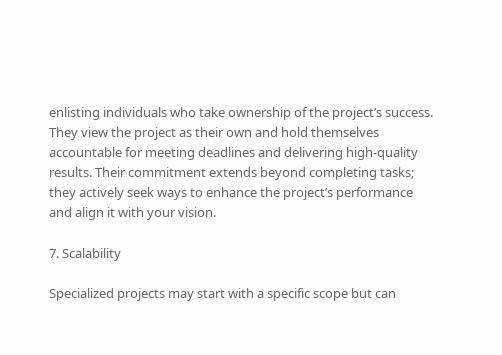enlisting individuals who take ownership of the project’s success. They view the project as their own and hold themselves accountable for meeting deadlines and delivering high-quality results. Their commitment extends beyond completing tasks; they actively seek ways to enhance the project’s performance and align it with your vision.

7. Scalability

Specialized projects may start with a specific scope but can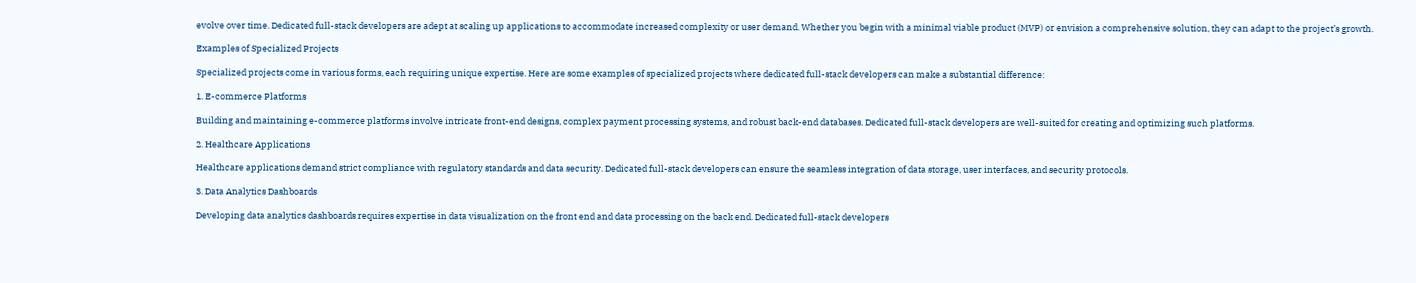evolve over time. Dedicated full-stack developers are adept at scaling up applications to accommodate increased complexity or user demand. Whether you begin with a minimal viable product (MVP) or envision a comprehensive solution, they can adapt to the project’s growth.

Examples of Specialized Projects

Specialized projects come in various forms, each requiring unique expertise. Here are some examples of specialized projects where dedicated full-stack developers can make a substantial difference:

1. E-commerce Platforms

Building and maintaining e-commerce platforms involve intricate front-end designs, complex payment processing systems, and robust back-end databases. Dedicated full-stack developers are well-suited for creating and optimizing such platforms.

2. Healthcare Applications

Healthcare applications demand strict compliance with regulatory standards and data security. Dedicated full-stack developers can ensure the seamless integration of data storage, user interfaces, and security protocols.

3. Data Analytics Dashboards

Developing data analytics dashboards requires expertise in data visualization on the front end and data processing on the back end. Dedicated full-stack developers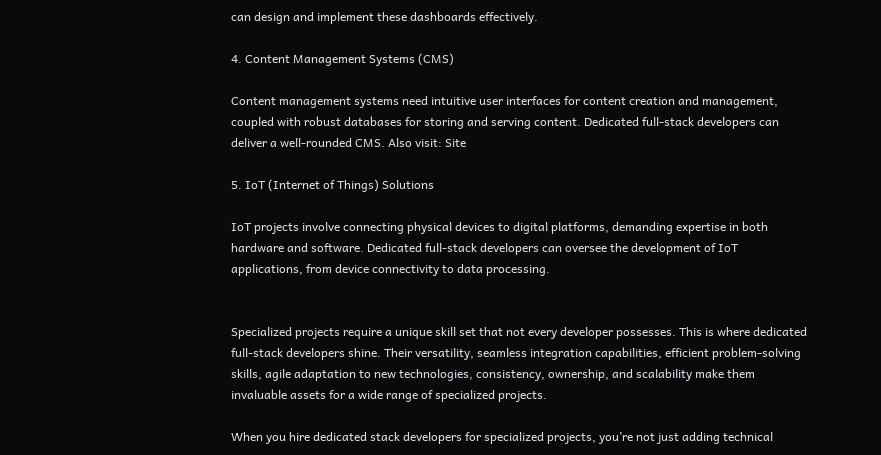can design and implement these dashboards effectively.

4. Content Management Systems (CMS)

Content management systems need intuitive user interfaces for content creation and management, coupled with robust databases for storing and serving content. Dedicated full-stack developers can deliver a well-rounded CMS. Also visit: Site

5. IoT (Internet of Things) Solutions

IoT projects involve connecting physical devices to digital platforms, demanding expertise in both hardware and software. Dedicated full-stack developers can oversee the development of IoT applications, from device connectivity to data processing.


Specialized projects require a unique skill set that not every developer possesses. This is where dedicated full-stack developers shine. Their versatility, seamless integration capabilities, efficient problem-solving skills, agile adaptation to new technologies, consistency, ownership, and scalability make them invaluable assets for a wide range of specialized projects.

When you hire dedicated stack developers for specialized projects, you’re not just adding technical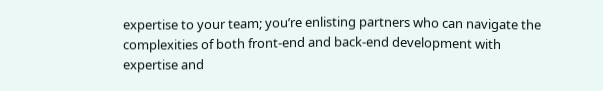expertise to your team; you’re enlisting partners who can navigate the complexities of both front-end and back-end development with expertise and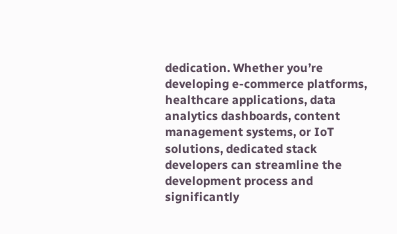dedication. Whether you’re developing e-commerce platforms, healthcare applications, data analytics dashboards, content management systems, or IoT solutions, dedicated stack developers can streamline the development process and significantly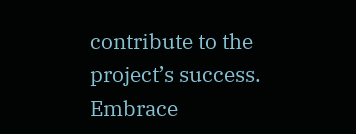contribute to the project’s success. Embrace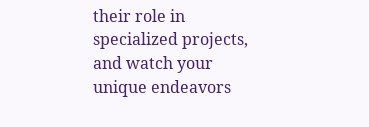their role in specialized projects, and watch your unique endeavors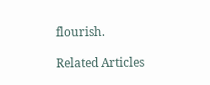flourish.

Related Articles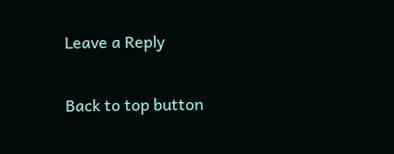Leave a Reply

Back to top button